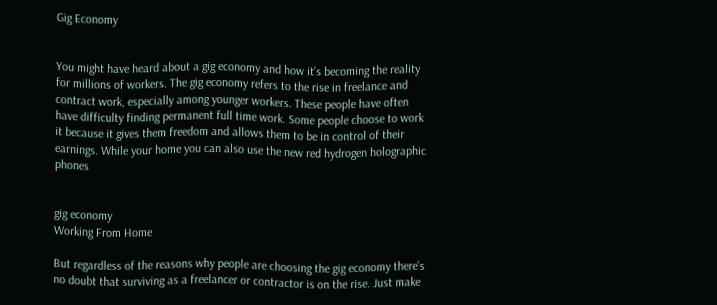Gig Economy


You might have heard about a gig economy and how it’s becoming the reality for millions of workers. The gig economy refers to the rise in freelance and contract work, especially among younger workers. These people have often have difficulty finding permanent full time work. Some people choose to work it because it gives them freedom and allows them to be in control of their earnings. While your home you can also use the new red hydrogen holographic phones


gig economy
Working From Home

But regardless of the reasons why people are choosing the gig economy there’s no doubt that surviving as a freelancer or contractor is on the rise. Just make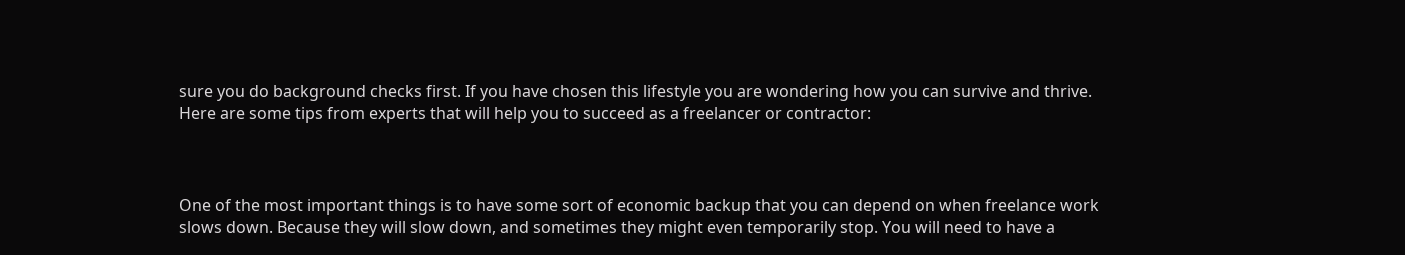sure you do background checks first. If you have chosen this lifestyle you are wondering how you can survive and thrive. Here are some tips from experts that will help you to succeed as a freelancer or contractor:



One of the most important things is to have some sort of economic backup that you can depend on when freelance work slows down. Because they will slow down, and sometimes they might even temporarily stop. You will need to have a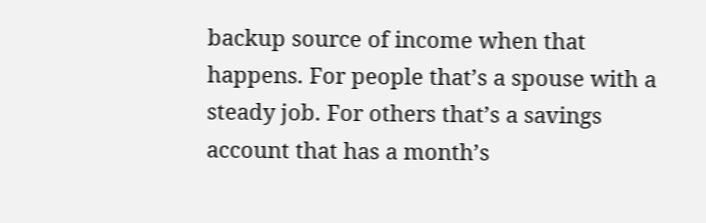backup source of income when that happens. For people that’s a spouse with a steady job. For others that’s a savings account that has a month’s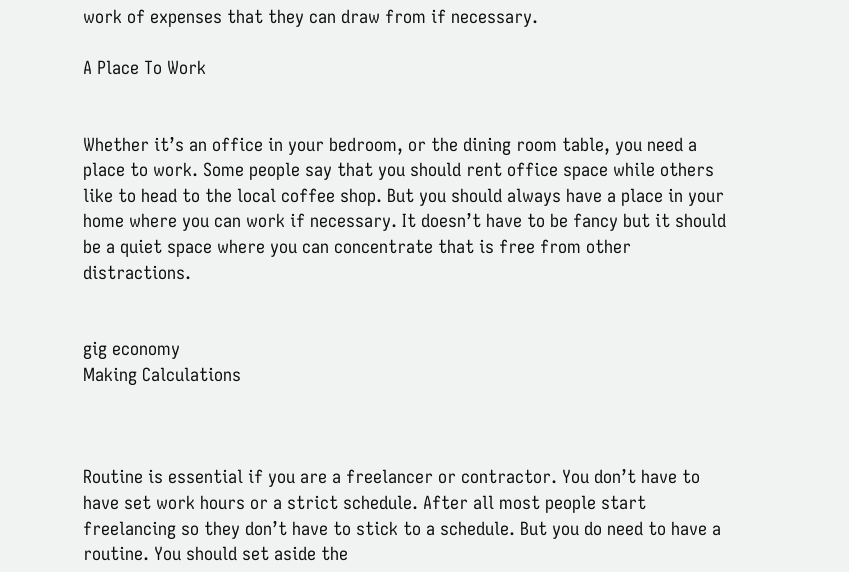work of expenses that they can draw from if necessary.

A Place To Work


Whether it’s an office in your bedroom, or the dining room table, you need a place to work. Some people say that you should rent office space while others like to head to the local coffee shop. But you should always have a place in your home where you can work if necessary. It doesn’t have to be fancy but it should be a quiet space where you can concentrate that is free from other distractions.


gig economy
Making Calculations



Routine is essential if you are a freelancer or contractor. You don’t have to have set work hours or a strict schedule. After all most people start freelancing so they don’t have to stick to a schedule. But you do need to have a routine. You should set aside the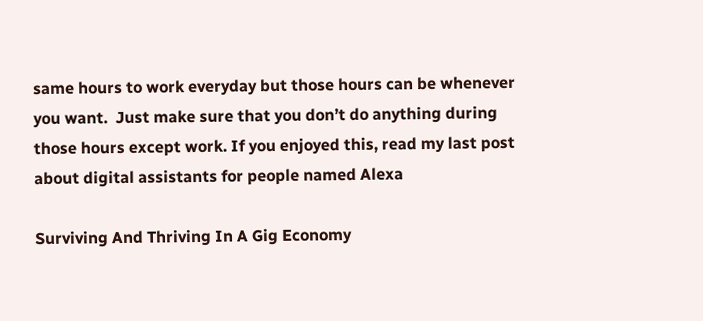same hours to work everyday but those hours can be whenever you want.  Just make sure that you don’t do anything during those hours except work. If you enjoyed this, read my last post about digital assistants for people named Alexa

Surviving And Thriving In A Gig Economy